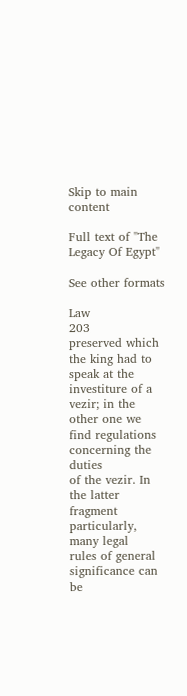Skip to main content

Full text of "The Legacy Of Egypt"

See other formats

Law                                  203
preserved which the king had to speak at the investiture of a
vezir; in the other one we find regulations concerning the duties
of the vezir. In the latter fragment particularly, many legal
rules of general significance can be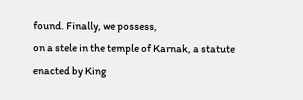found. Finally, we possess,
on a stele in the temple of Karnak, a statute enacted by King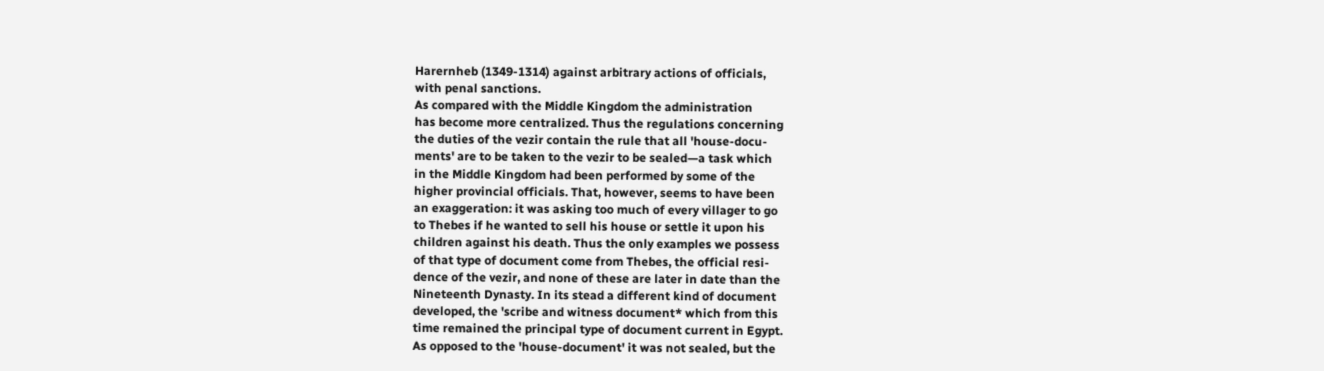Harernheb (1349-1314) against arbitrary actions of officials,
with penal sanctions.
As compared with the Middle Kingdom the administration
has become more centralized. Thus the regulations concerning
the duties of the vezir contain the rule that all 'house-docu-
ments' are to be taken to the vezir to be sealed—a task which
in the Middle Kingdom had been performed by some of the
higher provincial officials. That, however, seems to have been
an exaggeration: it was asking too much of every villager to go
to Thebes if he wanted to sell his house or settle it upon his
children against his death. Thus the only examples we possess
of that type of document come from Thebes, the official resi-
dence of the vezir, and none of these are later in date than the
Nineteenth Dynasty. In its stead a different kind of document
developed, the 'scribe and witness document* which from this
time remained the principal type of document current in Egypt.
As opposed to the 'house-document' it was not sealed, but the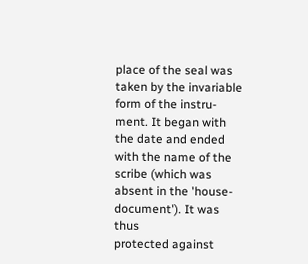place of the seal was taken by the invariable form of the instru-
ment. It began with the date and ended with the name of the
scribe (which was absent in the 'house-document'). It was thus
protected against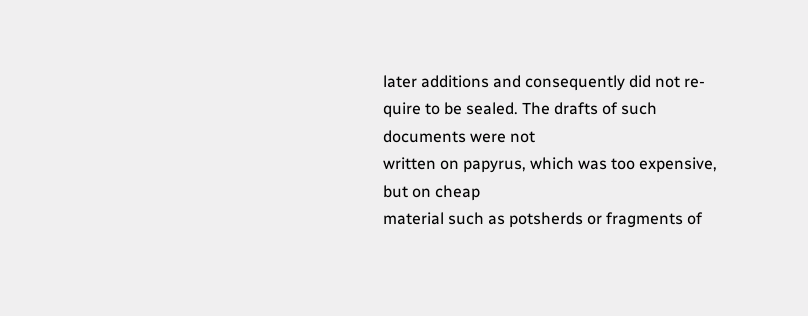later additions and consequently did not re-
quire to be sealed. The drafts of such documents were not
written on papyrus, which was too expensive, but on cheap
material such as potsherds or fragments of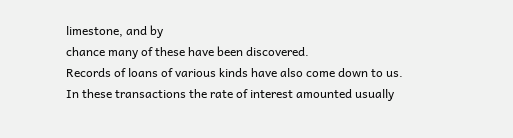limestone, and by
chance many of these have been discovered.
Records of loans of various kinds have also come down to us.
In these transactions the rate of interest amounted usually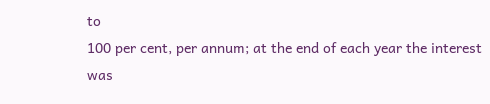to
100 per cent, per annum; at the end of each year the interest
was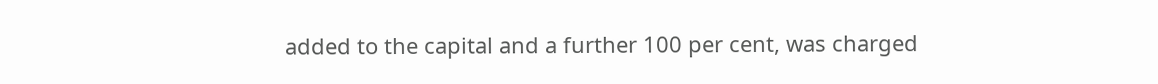added to the capital and a further 100 per cent, was charged